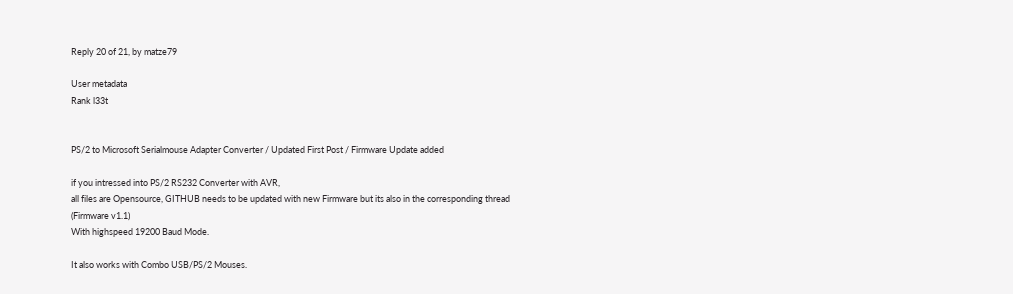Reply 20 of 21, by matze79

User metadata
Rank l33t


PS/2 to Microsoft Serialmouse Adapter Converter / Updated First Post / Firmware Update added

if you intressed into PS/2 RS232 Converter with AVR,
all files are Opensource, GITHUB needs to be updated with new Firmware but its also in the corresponding thread (Firmware v1.1)
With highspeed 19200 Baud Mode.

It also works with Combo USB/PS/2 Mouses.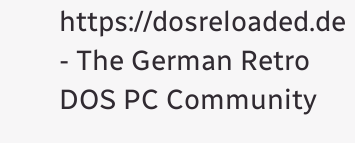https://dosreloaded.de - The German Retro DOS PC Community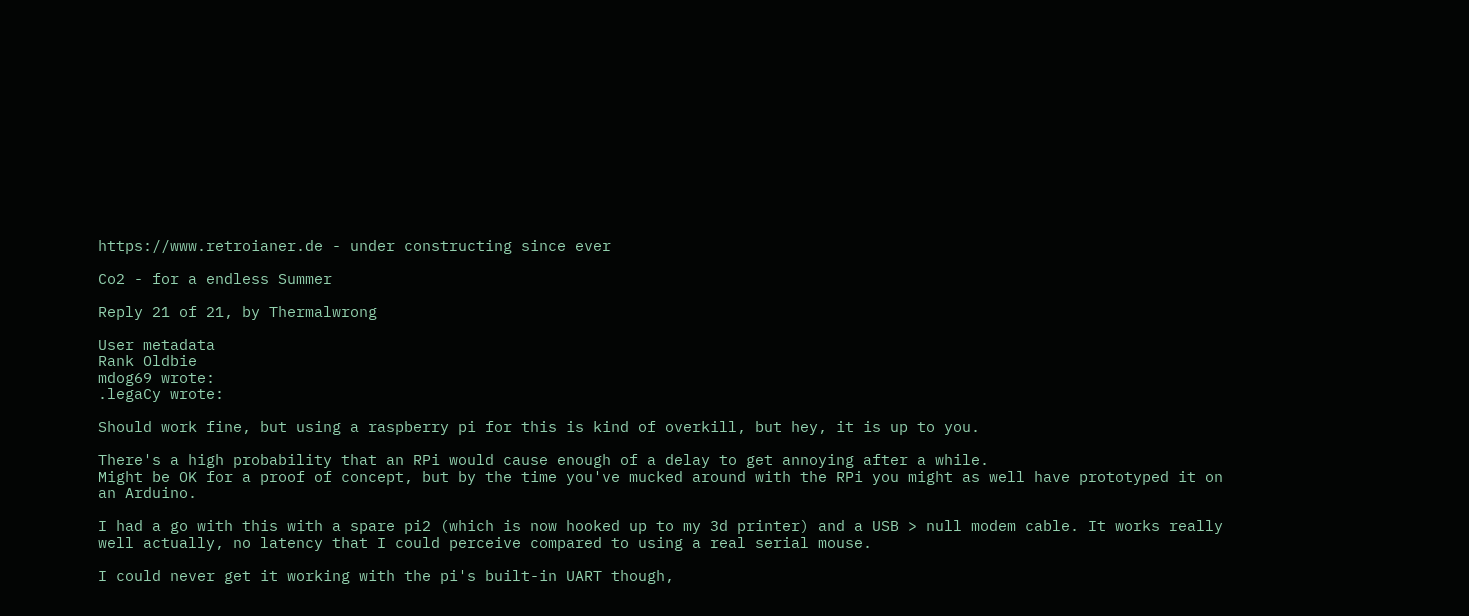https://www.retroianer.de - under constructing since ever

Co2 - for a endless Summer

Reply 21 of 21, by Thermalwrong

User metadata
Rank Oldbie
mdog69 wrote:
.legaCy wrote:

Should work fine, but using a raspberry pi for this is kind of overkill, but hey, it is up to you.

There's a high probability that an RPi would cause enough of a delay to get annoying after a while.
Might be OK for a proof of concept, but by the time you've mucked around with the RPi you might as well have prototyped it on an Arduino.

I had a go with this with a spare pi2 (which is now hooked up to my 3d printer) and a USB > null modem cable. It works really well actually, no latency that I could perceive compared to using a real serial mouse.

I could never get it working with the pi's built-in UART though,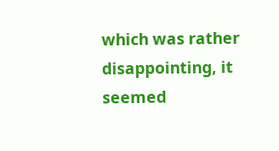which was rather disappointing, it seemed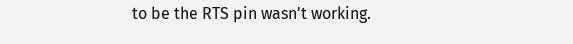to be the RTS pin wasn't working.